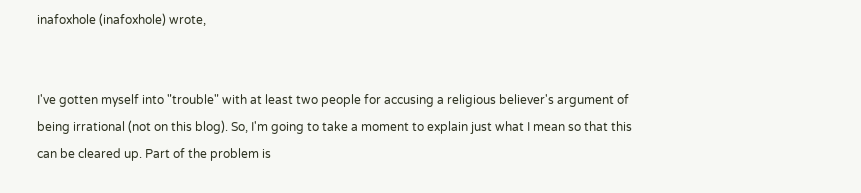inafoxhole (inafoxhole) wrote,


I've gotten myself into "trouble" with at least two people for accusing a religious believer's argument of being irrational (not on this blog). So, I'm going to take a moment to explain just what I mean so that this can be cleared up. Part of the problem is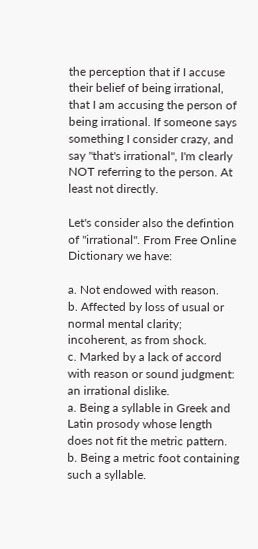the perception that if I accuse their belief of being irrational, that I am accusing the person of being irrational. If someone says something I consider crazy, and say "that's irrational", I'm clearly NOT referring to the person. At least not directly.

Let's consider also the defintion of "irrational". From Free Online Dictionary we have:

a. Not endowed with reason.
b. Affected by loss of usual or normal mental clarity; incoherent, as from shock.
c. Marked by a lack of accord with reason or sound judgment: an irrational dislike.
a. Being a syllable in Greek and Latin prosody whose length does not fit the metric pattern.
b. Being a metric foot containing such a syllable.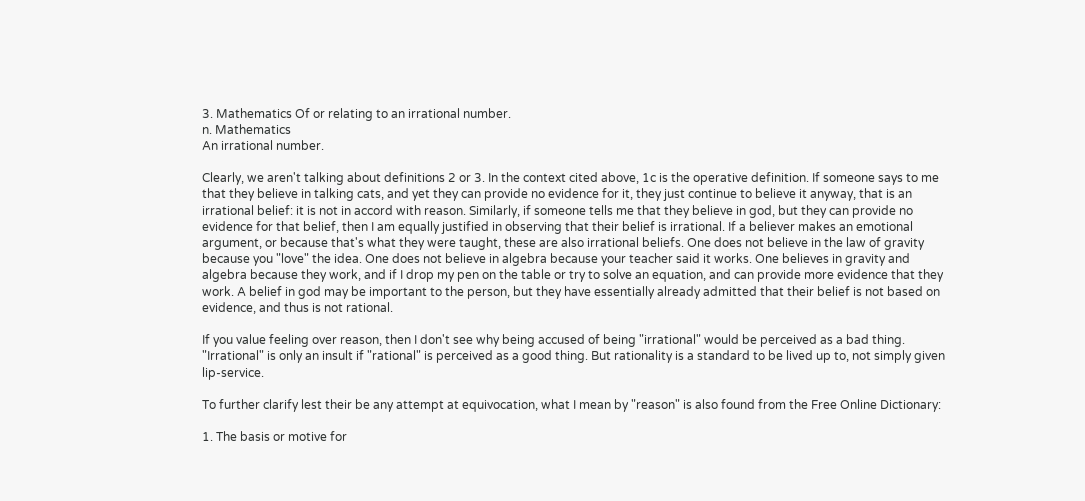3. Mathematics Of or relating to an irrational number.
n. Mathematics
An irrational number.

Clearly, we aren't talking about definitions 2 or 3. In the context cited above, 1c is the operative definition. If someone says to me that they believe in talking cats, and yet they can provide no evidence for it, they just continue to believe it anyway, that is an irrational belief: it is not in accord with reason. Similarly, if someone tells me that they believe in god, but they can provide no evidence for that belief, then I am equally justified in observing that their belief is irrational. If a believer makes an emotional argument, or because that's what they were taught, these are also irrational beliefs. One does not believe in the law of gravity because you "love" the idea. One does not believe in algebra because your teacher said it works. One believes in gravity and algebra because they work, and if I drop my pen on the table or try to solve an equation, and can provide more evidence that they work. A belief in god may be important to the person, but they have essentially already admitted that their belief is not based on evidence, and thus is not rational.

If you value feeling over reason, then I don't see why being accused of being "irrational" would be perceived as a bad thing. "Irrational" is only an insult if "rational" is perceived as a good thing. But rationality is a standard to be lived up to, not simply given lip-service.

To further clarify lest their be any attempt at equivocation, what I mean by "reason" is also found from the Free Online Dictionary:

1. The basis or motive for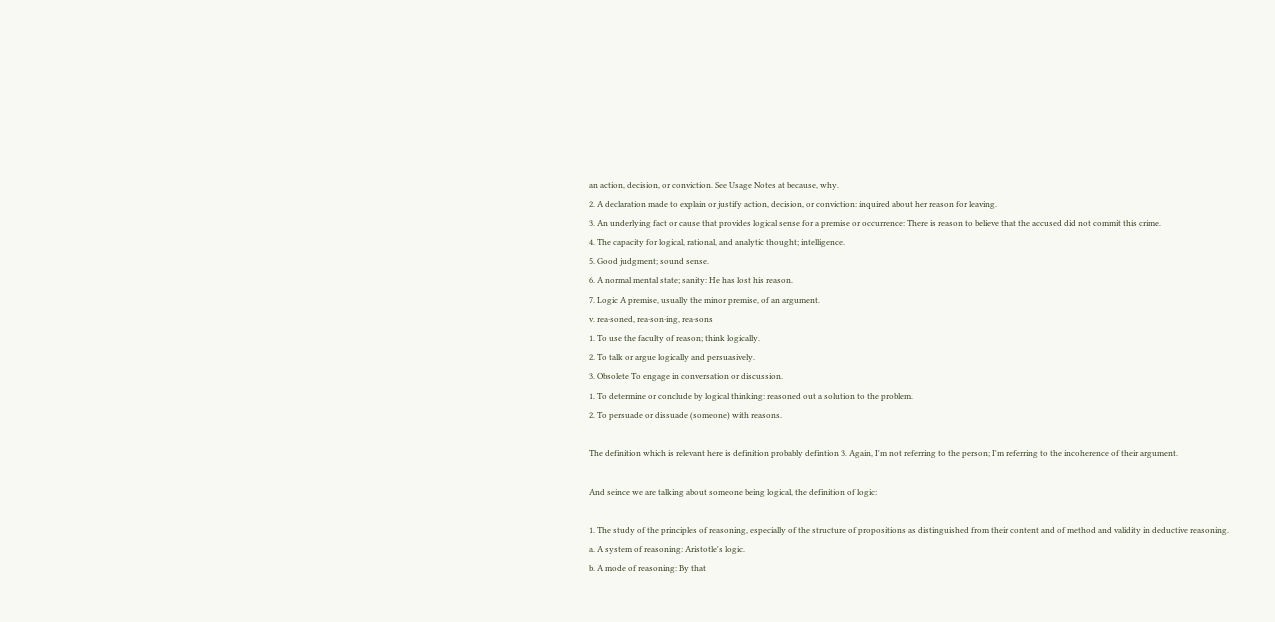an action, decision, or conviction. See Usage Notes at because, why.
2. A declaration made to explain or justify action, decision, or conviction: inquired about her reason for leaving.
3. An underlying fact or cause that provides logical sense for a premise or occurrence: There is reason to believe that the accused did not commit this crime.
4. The capacity for logical, rational, and analytic thought; intelligence.
5. Good judgment; sound sense.
6. A normal mental state; sanity: He has lost his reason.
7. Logic A premise, usually the minor premise, of an argument.
v. rea·soned, rea·son·ing, rea·sons
1. To use the faculty of reason; think logically.
2. To talk or argue logically and persuasively.
3. Obsolete To engage in conversation or discussion.
1. To determine or conclude by logical thinking: reasoned out a solution to the problem.
2. To persuade or dissuade (someone) with reasons.

The definition which is relevant here is definition probably defintion 3. Again, I'm not referring to the person; I'm referring to the incoherence of their argument.

And seince we are talking about someone being logical, the definition of logic:

1. The study of the principles of reasoning, especially of the structure of propositions as distinguished from their content and of method and validity in deductive reasoning.
a. A system of reasoning: Aristotle's logic.
b. A mode of reasoning: By that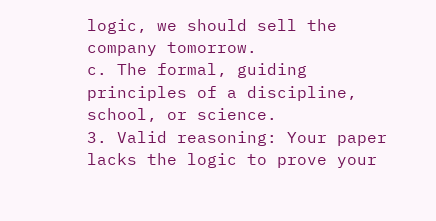logic, we should sell the company tomorrow.
c. The formal, guiding principles of a discipline, school, or science.
3. Valid reasoning: Your paper lacks the logic to prove your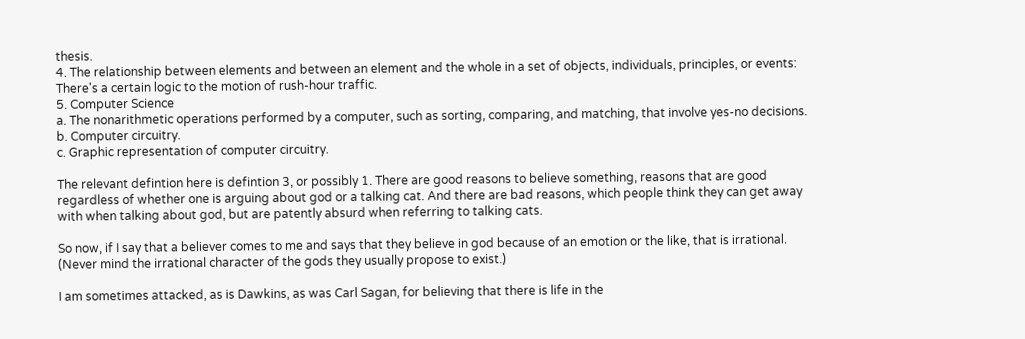thesis.
4. The relationship between elements and between an element and the whole in a set of objects, individuals, principles, or events: There's a certain logic to the motion of rush-hour traffic.
5. Computer Science
a. The nonarithmetic operations performed by a computer, such as sorting, comparing, and matching, that involve yes-no decisions.
b. Computer circuitry.
c. Graphic representation of computer circuitry.

The relevant defintion here is defintion 3, or possibly 1. There are good reasons to believe something, reasons that are good regardless of whether one is arguing about god or a talking cat. And there are bad reasons, which people think they can get away with when talking about god, but are patently absurd when referring to talking cats.

So now, if I say that a believer comes to me and says that they believe in god because of an emotion or the like, that is irrational. (Never mind the irrational character of the gods they usually propose to exist.)

I am sometimes attacked, as is Dawkins, as was Carl Sagan, for believing that there is life in the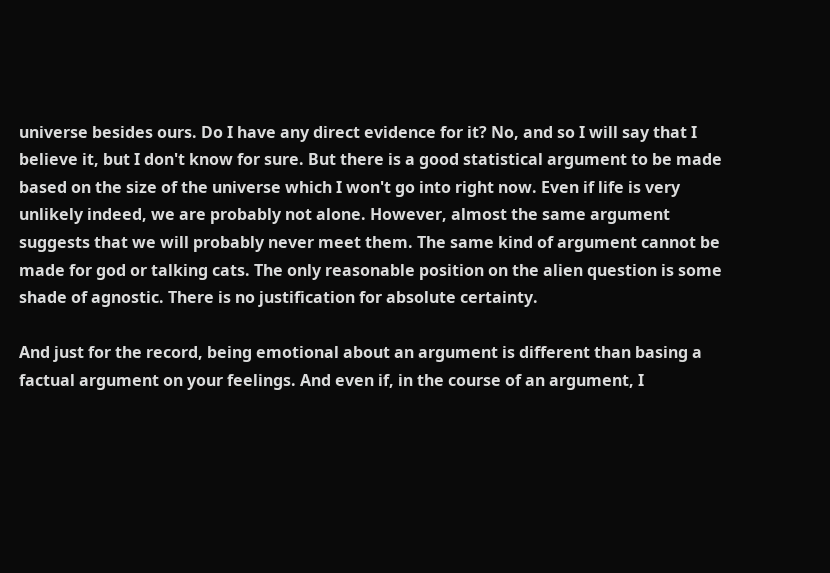universe besides ours. Do I have any direct evidence for it? No, and so I will say that I believe it, but I don't know for sure. But there is a good statistical argument to be made based on the size of the universe which I won't go into right now. Even if life is very unlikely indeed, we are probably not alone. However, almost the same argument suggests that we will probably never meet them. The same kind of argument cannot be made for god or talking cats. The only reasonable position on the alien question is some shade of agnostic. There is no justification for absolute certainty.

And just for the record, being emotional about an argument is different than basing a factual argument on your feelings. And even if, in the course of an argument, I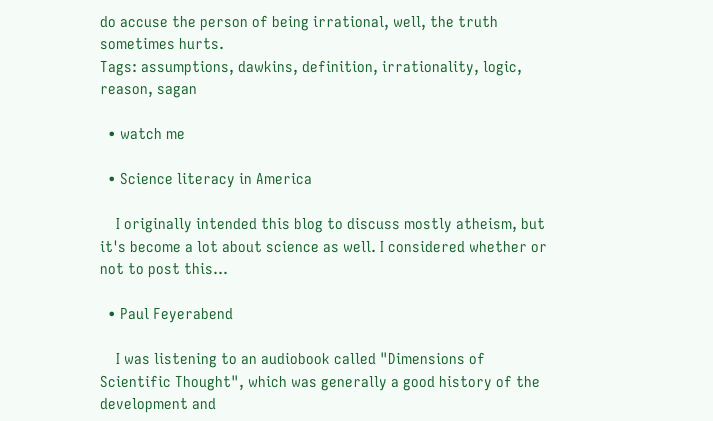do accuse the person of being irrational, well, the truth sometimes hurts.
Tags: assumptions, dawkins, definition, irrationality, logic, reason, sagan

  • watch me

  • Science literacy in America

    I originally intended this blog to discuss mostly atheism, but it's become a lot about science as well. I considered whether or not to post this…

  • Paul Feyerabend

    I was listening to an audiobook called "Dimensions of Scientific Thought", which was generally a good history of the development and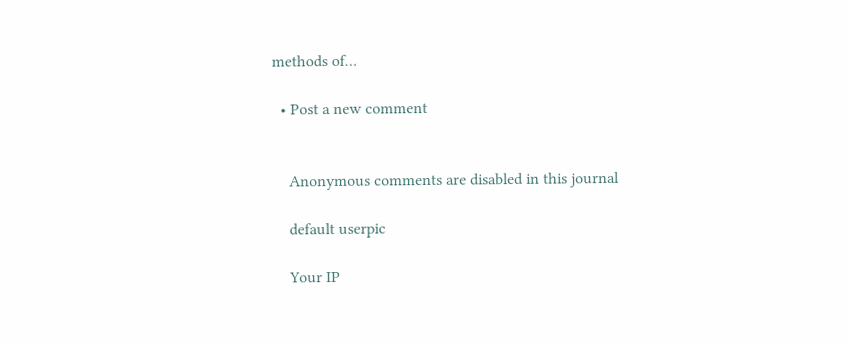methods of…

  • Post a new comment


    Anonymous comments are disabled in this journal

    default userpic

    Your IP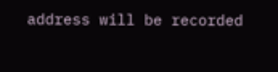address will be recorded